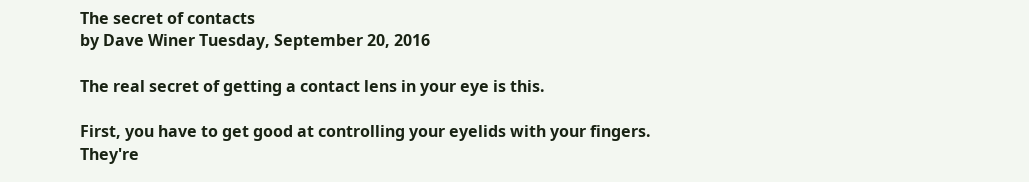The secret of contacts
by Dave Winer Tuesday, September 20, 2016

The real secret of getting a contact lens in your eye is this.

First, you have to get good at controlling your eyelids with your fingers. They're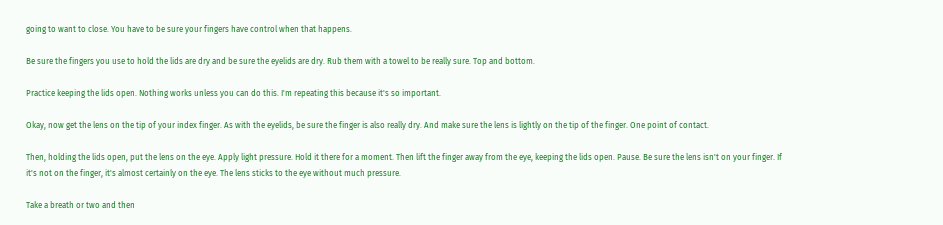going to want to close. You have to be sure your fingers have control when that happens.

Be sure the fingers you use to hold the lids are dry and be sure the eyelids are dry. Rub them with a towel to be really sure. Top and bottom.

Practice keeping the lids open. Nothing works unless you can do this. I'm repeating this because it's so important.

Okay, now get the lens on the tip of your index finger. As with the eyelids, be sure the finger is also really dry. And make sure the lens is lightly on the tip of the finger. One point of contact.

Then, holding the lids open, put the lens on the eye. Apply light pressure. Hold it there for a moment. Then lift the finger away from the eye, keeping the lids open. Pause. Be sure the lens isn't on your finger. If it's not on the finger, it's almost certainly on the eye. The lens sticks to the eye without much pressure.

Take a breath or two and then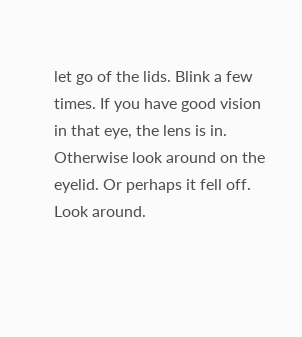let go of the lids. Blink a few times. If you have good vision in that eye, the lens is in. Otherwise look around on the eyelid. Or perhaps it fell off. Look around.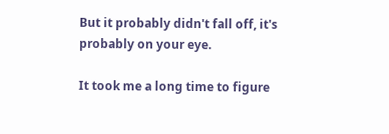But it probably didn't fall off, it's probably on your eye.

It took me a long time to figure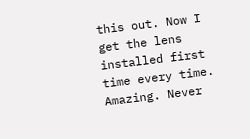this out. Now I get the lens installed first time every time. Amazing. Never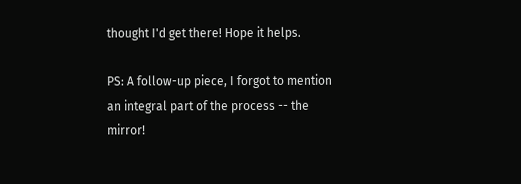thought I'd get there! Hope it helps.

PS: A follow-up piece, I forgot to mention an integral part of the process -- the mirror!